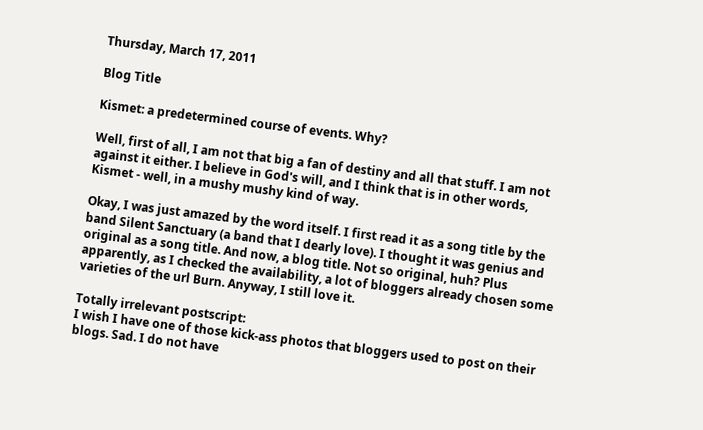Thursday, March 17, 2011

Blog Title

Kismet: a predetermined course of events. Why?

Well, first of all, I am not that big a fan of destiny and all that stuff. I am not against it either. I believe in God's will, and I think that is in other words, Kismet - well, in a mushy mushy kind of way.

Okay, I was just amazed by the word itself. I first read it as a song title by the band Silent Sanctuary (a band that I dearly love). I thought it was genius and original as a song title. And now, a blog title. Not so original, huh? Plus apparently, as I checked the availability, a lot of bloggers already chosen some varieties of the url Burn. Anyway, I still love it.

Totally irrelevant postscript:
I wish I have one of those kick-ass photos that bloggers used to post on their blogs. Sad. I do not have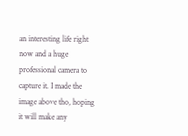an interesting life right now and a huge professional camera to capture it. I made the image above tho, hoping it will make any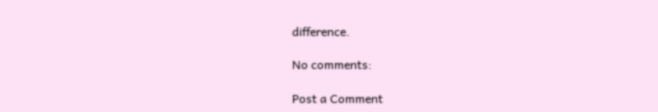difference.

No comments:

Post a Comment